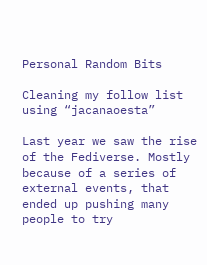Personal Random Bits

Cleaning my follow list using “jacanaoesta”

Last year we saw the rise of the Fediverse. Mostly because of a series of external events, that ended up pushing many people to try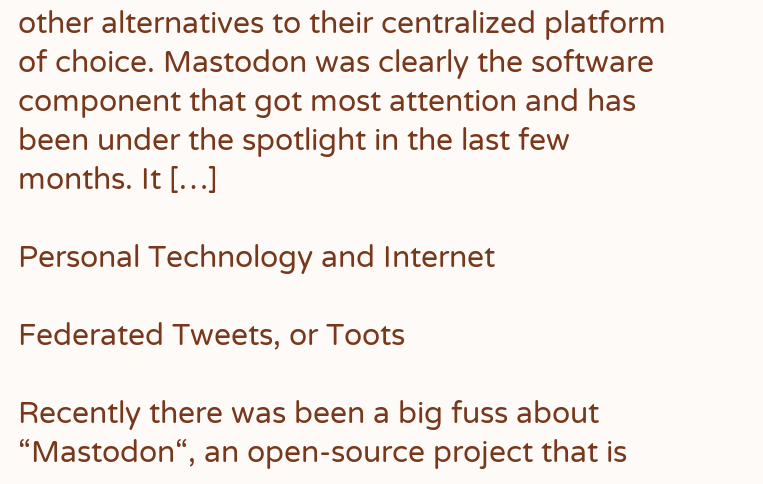other alternatives to their centralized platform of choice. Mastodon was clearly the software component that got most attention and has been under the spotlight in the last few months. It […]

Personal Technology and Internet

Federated Tweets, or Toots

Recently there was been a big fuss about “Mastodon“, an open-source project that is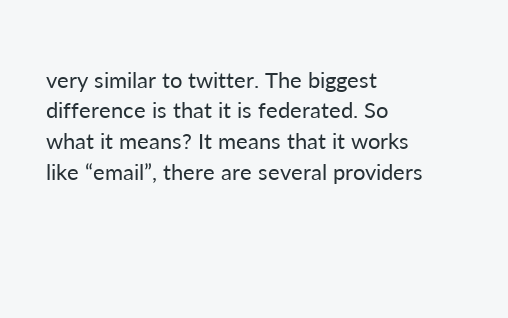very similar to twitter. The biggest difference is that it is federated. So what it means? It means that it works like “email”, there are several providers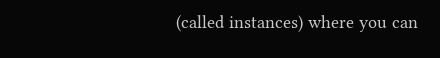(called instances) where you can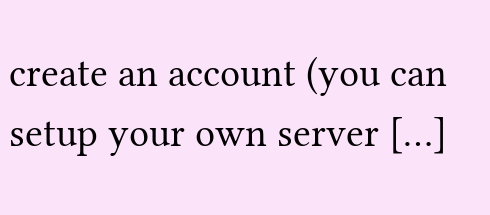create an account (you can setup your own server […]